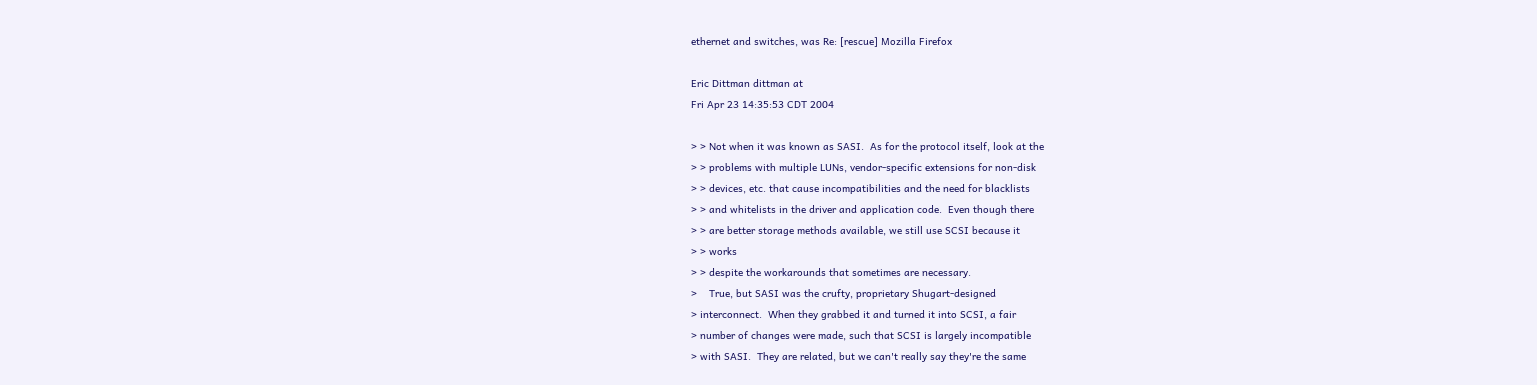ethernet and switches, was Re: [rescue] Mozilla Firefox

Eric Dittman dittman at
Fri Apr 23 14:35:53 CDT 2004

> > Not when it was known as SASI.  As for the protocol itself, look at the
> > problems with multiple LUNs, vendor-specific extensions for non-disk
> > devices, etc. that cause incompatibilities and the need for blacklists
> > and whitelists in the driver and application code.  Even though there
> > are better storage methods available, we still use SCSI because it
> > works
> > despite the workarounds that sometimes are necessary.
>    True, but SASI was the crufty, proprietary Shugart-designed
> interconnect.  When they grabbed it and turned it into SCSI, a fair
> number of changes were made, such that SCSI is largely incompatible
> with SASI.  They are related, but we can't really say they're the same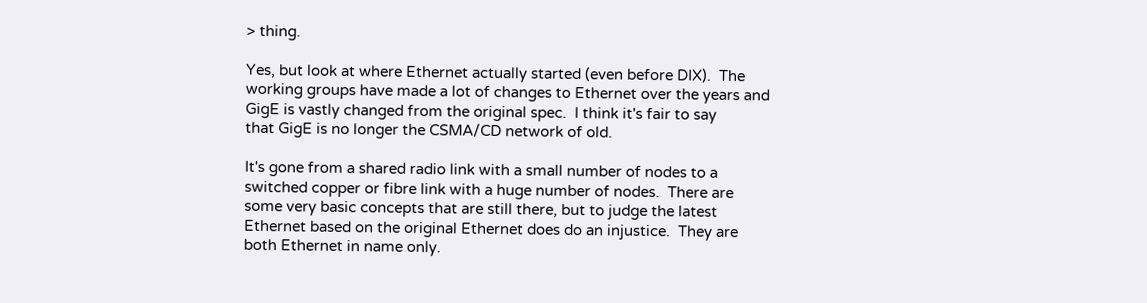> thing.

Yes, but look at where Ethernet actually started (even before DIX).  The
working groups have made a lot of changes to Ethernet over the years and
GigE is vastly changed from the original spec.  I think it's fair to say
that GigE is no longer the CSMA/CD network of old.

It's gone from a shared radio link with a small number of nodes to a
switched copper or fibre link with a huge number of nodes.  There are
some very basic concepts that are still there, but to judge the latest
Ethernet based on the original Ethernet does do an injustice.  They are
both Ethernet in name only.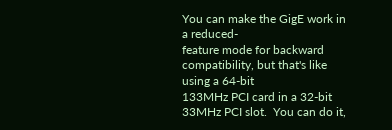You can make the GigE work in a reduced-
feature mode for backward compatibility, but that's like using a 64-bit
133MHz PCI card in a 32-bit 33MHz PCI slot.  You can do it,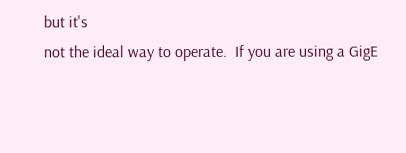but it's
not the ideal way to operate.  If you are using a GigE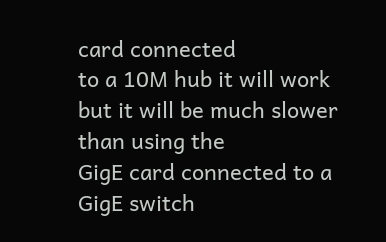card connected
to a 10M hub it will work but it will be much slower than using the
GigE card connected to a GigE switch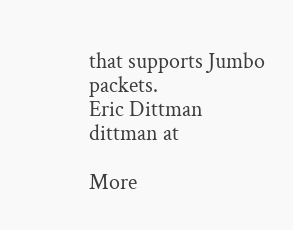that supports Jumbo packets.
Eric Dittman
dittman at

More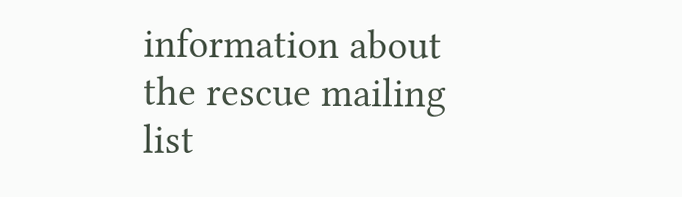information about the rescue mailing list